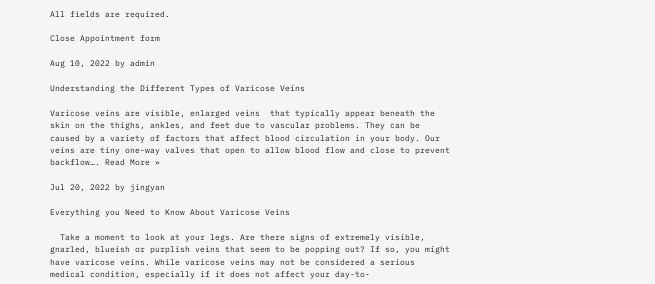All fields are required.

Close Appointment form

Aug 10, 2022 by admin

Understanding the Different Types of Varicose Veins

Varicose veins are visible, enlarged veins  that typically appear beneath the skin on the thighs, ankles, and feet due to vascular problems. They can be caused by a variety of factors that affect blood circulation in your body. Our veins are tiny one-way valves that open to allow blood flow and close to prevent backflow…. Read More »

Jul 20, 2022 by jingyan

Everything you Need to Know About Varicose Veins

  Take a moment to look at your legs. Are there signs of extremely visible, gnarled, blueish or purplish veins that seem to be popping out? If so, you might have varicose veins. While varicose veins may not be considered a serious medical condition, especially if it does not affect your day-to-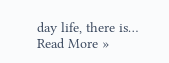day life, there is… Read More »